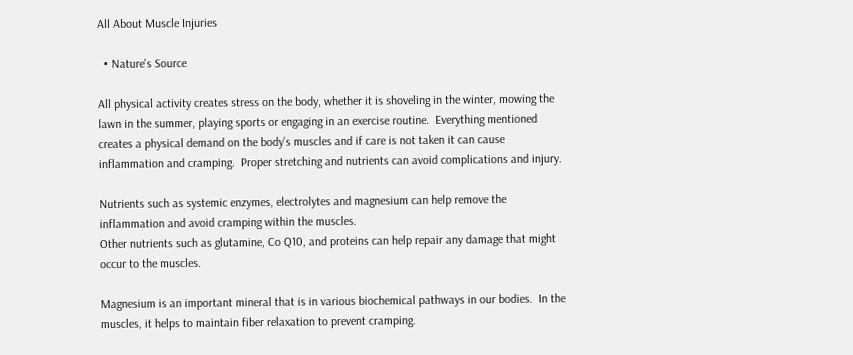All About Muscle Injuries

  • Nature's Source

All physical activity creates stress on the body, whether it is shoveling in the winter, mowing the lawn in the summer, playing sports or engaging in an exercise routine.  Everything mentioned creates a physical demand on the body’s muscles and if care is not taken it can cause inflammation and cramping.  Proper stretching and nutrients can avoid complications and injury.

Nutrients such as systemic enzymes, electrolytes and magnesium can help remove the inflammation and avoid cramping within the muscles.
Other nutrients such as glutamine, Co Q10, and proteins can help repair any damage that might occur to the muscles.

Magnesium is an important mineral that is in various biochemical pathways in our bodies.  In the muscles, it helps to maintain fiber relaxation to prevent cramping.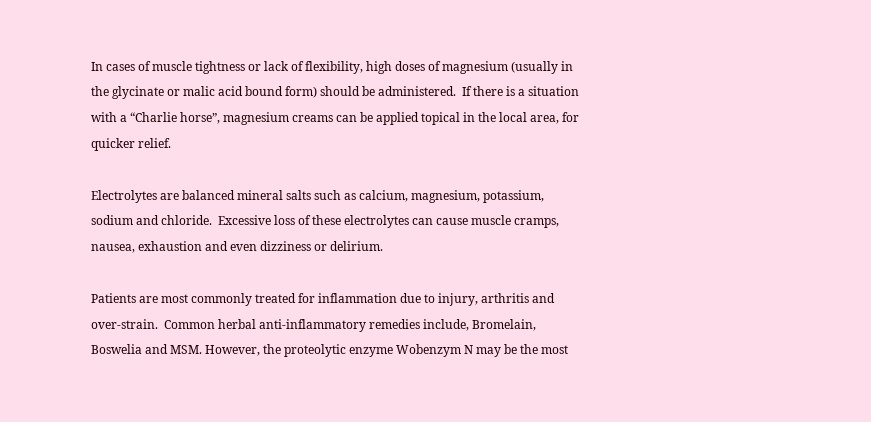In cases of muscle tightness or lack of flexibility, high doses of magnesium (usually in the glycinate or malic acid bound form) should be administered.  If there is a situation with a “Charlie horse”, magnesium creams can be applied topical in the local area, for quicker relief.

Electrolytes are balanced mineral salts such as calcium, magnesium, potassium, sodium and chloride.  Excessive loss of these electrolytes can cause muscle cramps, nausea, exhaustion and even dizziness or delirium.

Patients are most commonly treated for inflammation due to injury, arthritis and over-strain.  Common herbal anti-inflammatory remedies include, Bromelain, Boswelia and MSM. However, the proteolytic enzyme Wobenzym N may be the most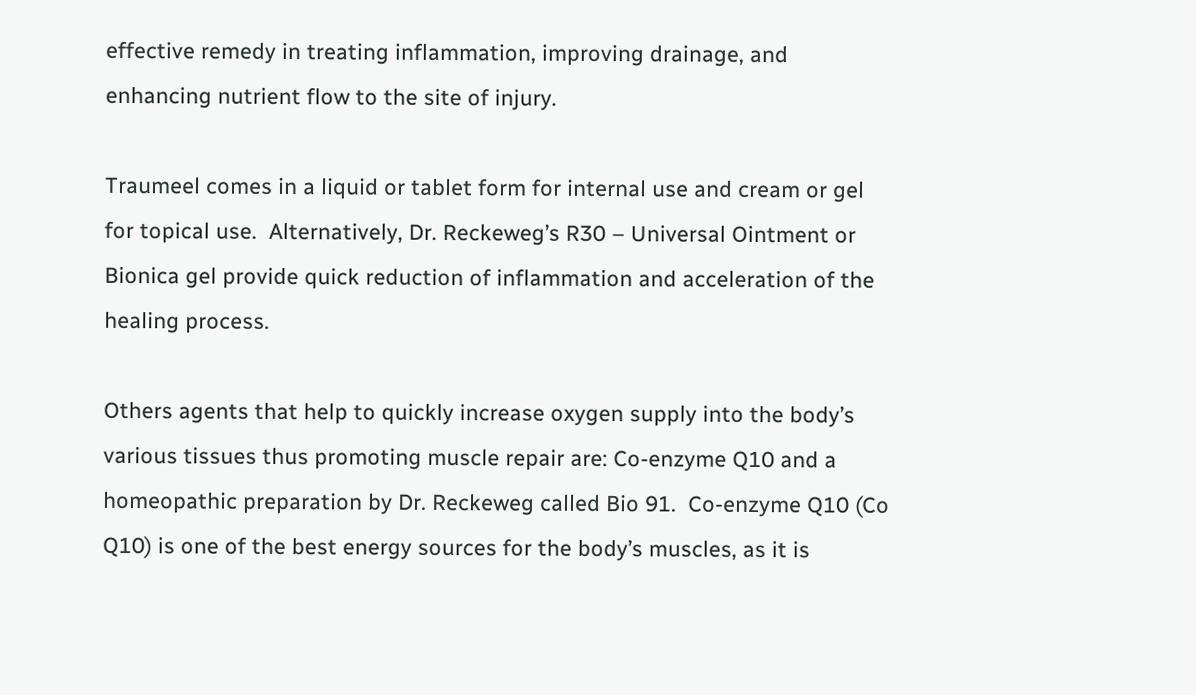effective remedy in treating inflammation, improving drainage, and enhancing nutrient flow to the site of injury.

Traumeel comes in a liquid or tablet form for internal use and cream or gel for topical use.  Alternatively, Dr. Reckeweg’s R30 – Universal Ointment or Bionica gel provide quick reduction of inflammation and acceleration of the healing process.

Others agents that help to quickly increase oxygen supply into the body’s various tissues thus promoting muscle repair are: Co-enzyme Q10 and a homeopathic preparation by Dr. Reckeweg called Bio 91.  Co-enzyme Q10 (Co Q10) is one of the best energy sources for the body’s muscles, as it is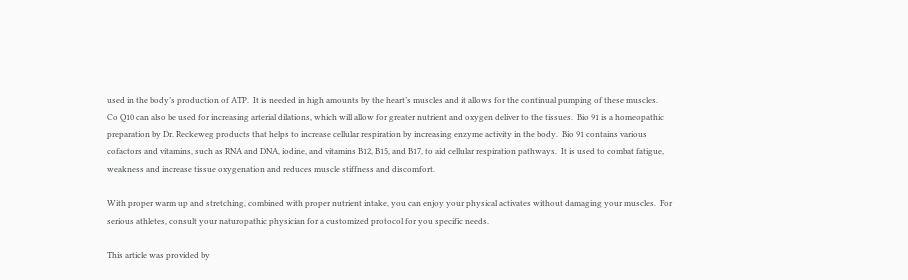used in the body’s production of ATP.  It is needed in high amounts by the heart’s muscles and it allows for the continual pumping of these muscles.  Co Q10 can also be used for increasing arterial dilations, which will allow for greater nutrient and oxygen deliver to the tissues.  Bio 91 is a homeopathic preparation by Dr. Reckeweg products that helps to increase cellular respiration by increasing enzyme activity in the body.  Bio 91 contains various cofactors and vitamins, such as RNA and DNA, iodine, and vitamins B12, B15, and B17, to aid cellular respiration pathways.  It is used to combat fatigue, weakness and increase tissue oxygenation and reduces muscle stiffness and discomfort.

With proper warm up and stretching, combined with proper nutrient intake, you can enjoy your physical activates without damaging your muscles.  For serious athletes, consult your naturopathic physician for a customized protocol for you specific needs.

This article was provided by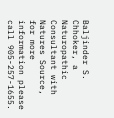Baljinder S. Chhoker, a Naturopathic Consultant with Natures Source, for more information please call 905-257-1655.